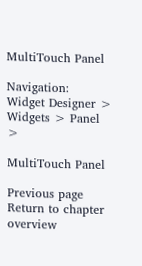MultiTouch Panel

Navigation:  Widget Designer > Widgets > Panel >

MultiTouch Panel

Previous page Return to chapter overview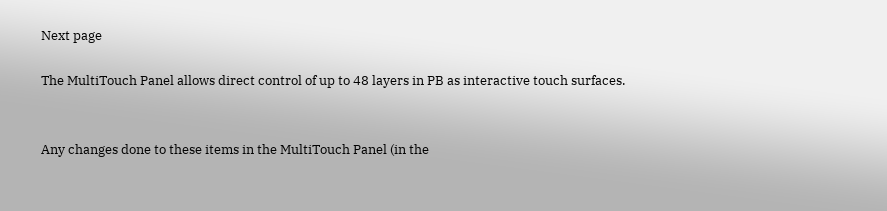Next page

The MultiTouch Panel allows direct control of up to 48 layers in PB as interactive touch surfaces.


Any changes done to these items in the MultiTouch Panel (in the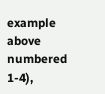example above numbered 1-4),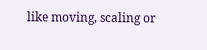like moving, scaling or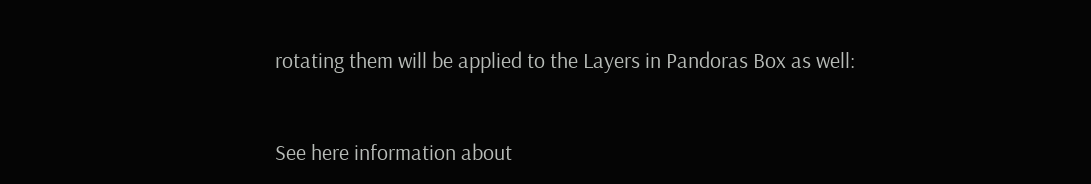rotating them will be applied to the Layers in Pandoras Box as well:


See here information about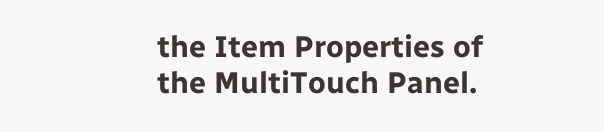the Item Properties of the MultiTouch Panel.